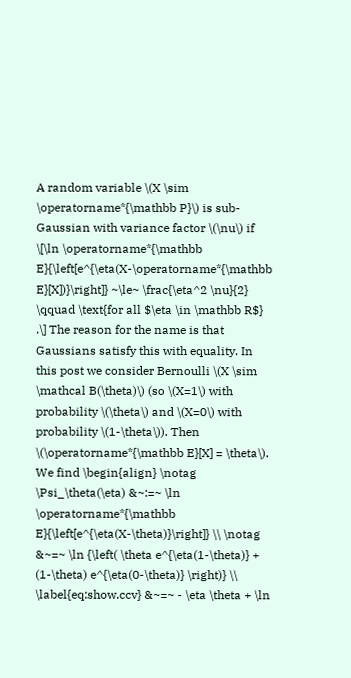A random variable \(X \sim \operatorname*{\mathbb P}\) is sub-Gaussian with variance factor \(\nu\) if \[\ln \operatorname*{\mathbb E}{\left[e^{\eta(X-\operatorname*{\mathbb E}[X])}\right]} ~\le~ \frac{\eta^2 \nu}{2} \qquad \text{for all $\eta \in \mathbb R$} .\] The reason for the name is that Gaussians satisfy this with equality. In this post we consider Bernoulli \(X \sim \mathcal B(\theta)\) (so \(X=1\) with probability \(\theta\) and \(X=0\) with probability \(1-\theta\)). Then \(\operatorname*{\mathbb E}[X] = \theta\). We find \begin{align} \notag \Psi_\theta(\eta) &~:=~ \ln \operatorname*{\mathbb E}{\left[e^{\eta(X-\theta)}\right]} \\ \notag &~=~ \ln {\left( \theta e^{\eta(1-\theta)} + (1-\theta) e^{\eta(0-\theta)} \right)} \\ \label{eq:show.ccv} &~=~ - \eta \theta + \ln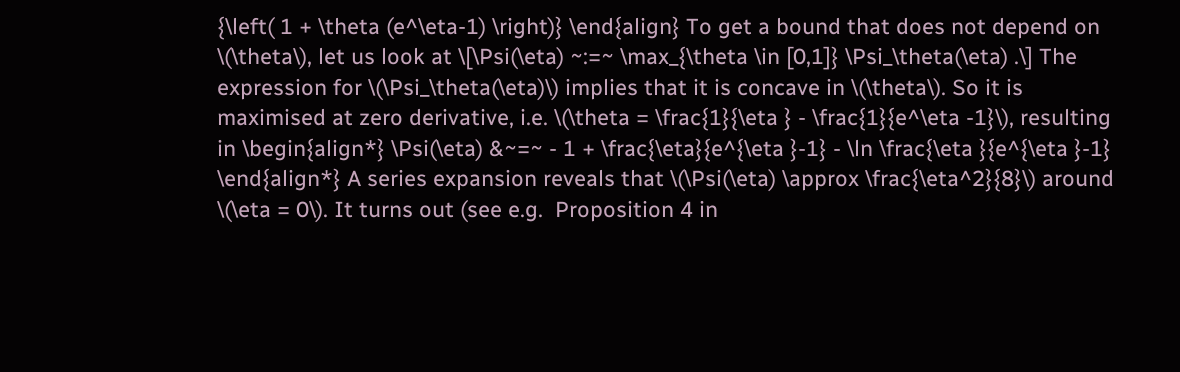{\left( 1 + \theta (e^\eta-1) \right)} \end{align} To get a bound that does not depend on \(\theta\), let us look at \[\Psi(\eta) ~:=~ \max_{\theta \in [0,1]} \Psi_\theta(\eta) .\] The expression for \(\Psi_\theta(\eta)\) implies that it is concave in \(\theta\). So it is maximised at zero derivative, i.e. \(\theta = \frac{1}{\eta } - \frac{1}{e^\eta -1}\), resulting in \begin{align*} \Psi(\eta) &~=~ - 1 + \frac{\eta}{e^{\eta }-1} - \ln \frac{\eta }{e^{\eta }-1} \end{align*} A series expansion reveals that \(\Psi(\eta) \approx \frac{\eta^2}{8}\) around \(\eta = 0\). It turns out (see e.g.  Proposition 4 in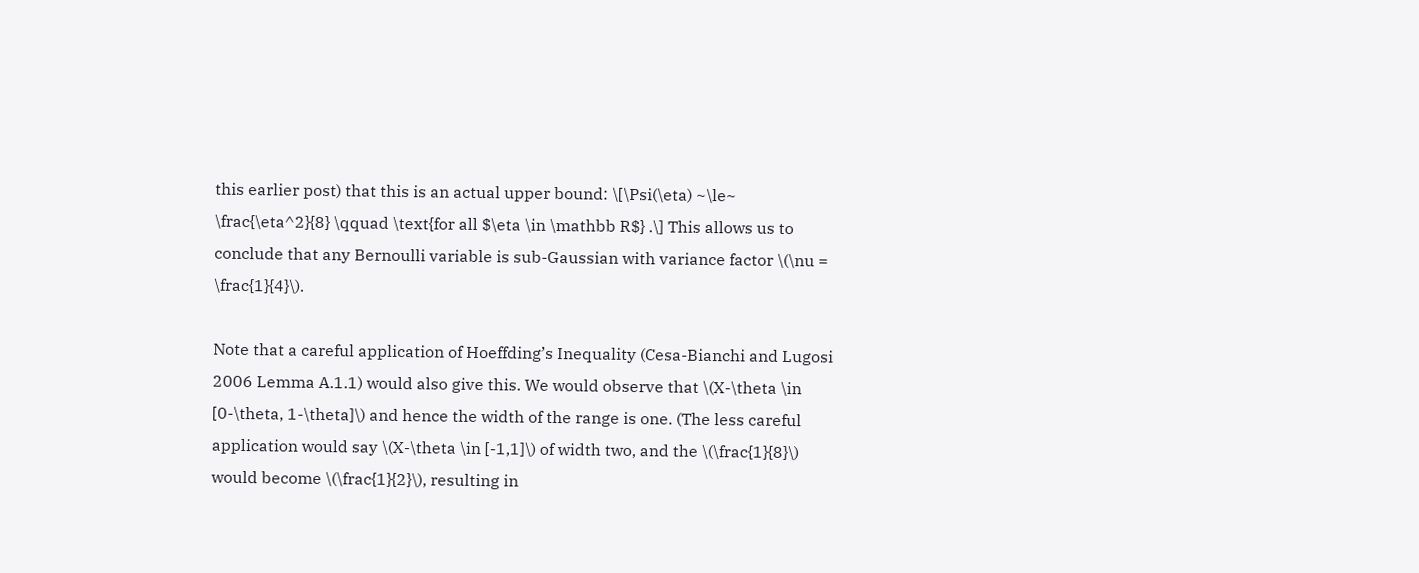this earlier post) that this is an actual upper bound: \[\Psi(\eta) ~\le~ \frac{\eta^2}{8} \qquad \text{for all $\eta \in \mathbb R$} .\] This allows us to conclude that any Bernoulli variable is sub-Gaussian with variance factor \(\nu = \frac{1}{4}\).

Note that a careful application of Hoeffding’s Inequality (Cesa-Bianchi and Lugosi 2006 Lemma A.1.1) would also give this. We would observe that \(X-\theta \in [0-\theta, 1-\theta]\) and hence the width of the range is one. (The less careful application would say \(X-\theta \in [-1,1]\) of width two, and the \(\frac{1}{8}\) would become \(\frac{1}{2}\), resulting in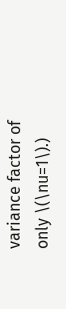variance factor of only \(\nu=1\).)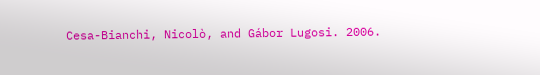Cesa-Bianchi, Nicolò, and Gábor Lugosi. 2006.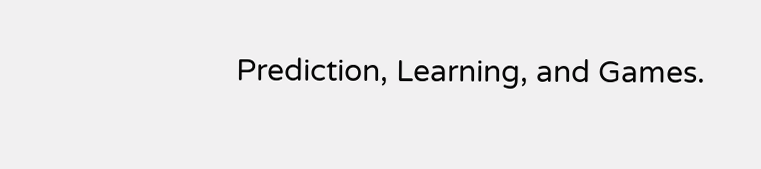Prediction, Learning, and Games.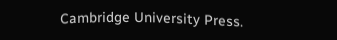Cambridge University Press.